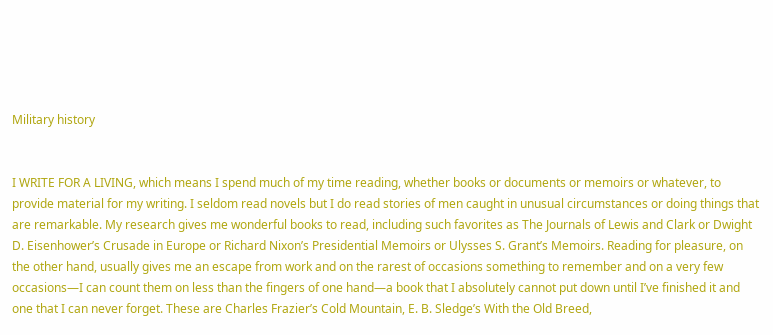Military history


I WRITE FOR A LIVING, which means I spend much of my time reading, whether books or documents or memoirs or whatever, to provide material for my writing. I seldom read novels but I do read stories of men caught in unusual circumstances or doing things that are remarkable. My research gives me wonderful books to read, including such favorites as The Journals of Lewis and Clark or Dwight D. Eisenhower’s Crusade in Europe or Richard Nixon’s Presidential Memoirs or Ulysses S. Grant’s Memoirs. Reading for pleasure, on the other hand, usually gives me an escape from work and on the rarest of occasions something to remember and on a very few occasions—I can count them on less than the fingers of one hand—a book that I absolutely cannot put down until I’ve finished it and one that I can never forget. These are Charles Frazier’s Cold Mountain, E. B. Sledge’s With the Old Breed,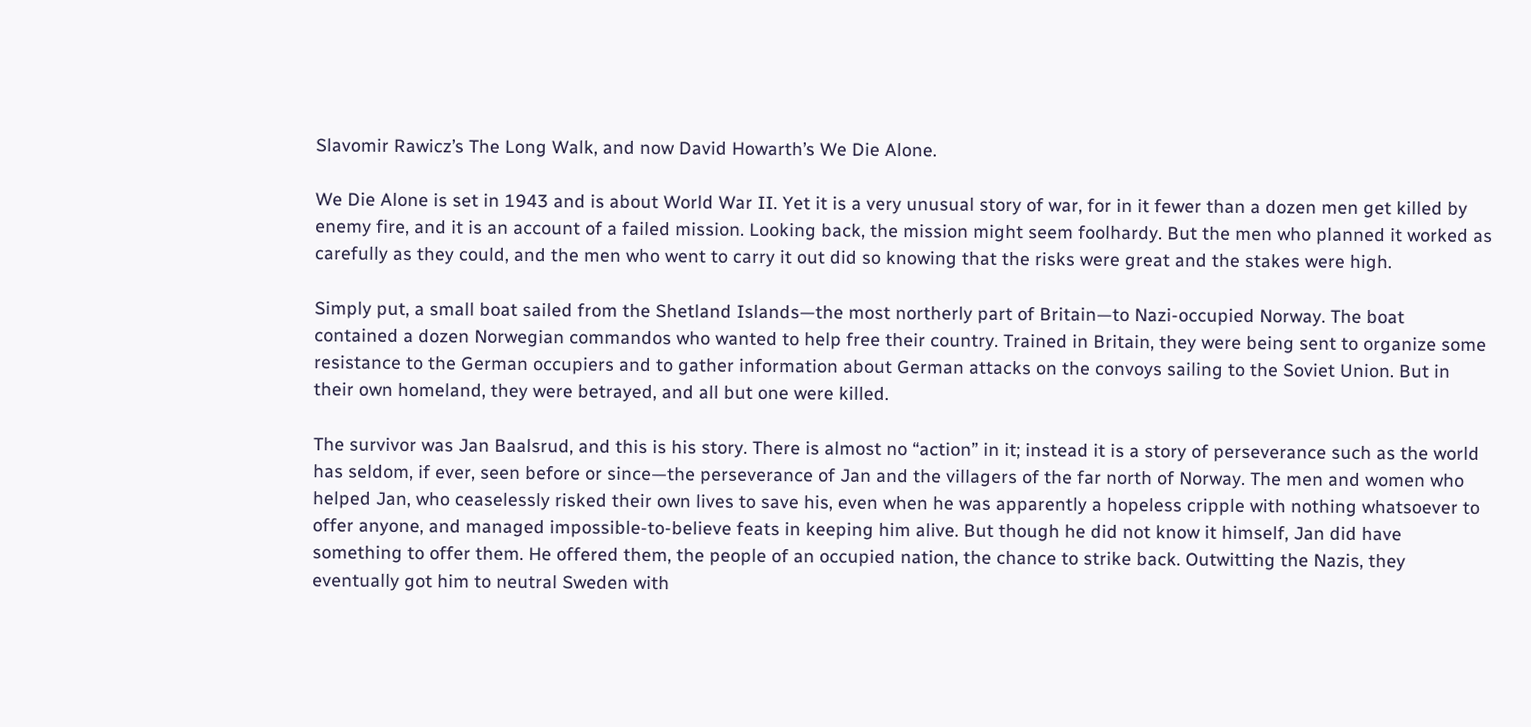Slavomir Rawicz’s The Long Walk, and now David Howarth’s We Die Alone.

We Die Alone is set in 1943 and is about World War II. Yet it is a very unusual story of war, for in it fewer than a dozen men get killed by enemy fire, and it is an account of a failed mission. Looking back, the mission might seem foolhardy. But the men who planned it worked as carefully as they could, and the men who went to carry it out did so knowing that the risks were great and the stakes were high.

Simply put, a small boat sailed from the Shetland Islands—the most northerly part of Britain—to Nazi-occupied Norway. The boat contained a dozen Norwegian commandos who wanted to help free their country. Trained in Britain, they were being sent to organize some resistance to the German occupiers and to gather information about German attacks on the convoys sailing to the Soviet Union. But in their own homeland, they were betrayed, and all but one were killed.

The survivor was Jan Baalsrud, and this is his story. There is almost no “action” in it; instead it is a story of perseverance such as the world has seldom, if ever, seen before or since—the perseverance of Jan and the villagers of the far north of Norway. The men and women who helped Jan, who ceaselessly risked their own lives to save his, even when he was apparently a hopeless cripple with nothing whatsoever to offer anyone, and managed impossible-to-believe feats in keeping him alive. But though he did not know it himself, Jan did have something to offer them. He offered them, the people of an occupied nation, the chance to strike back. Outwitting the Nazis, they eventually got him to neutral Sweden with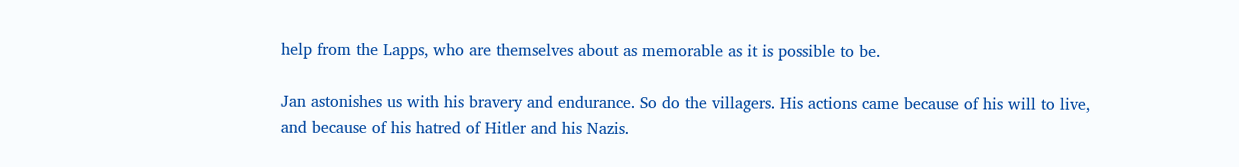help from the Lapps, who are themselves about as memorable as it is possible to be.

Jan astonishes us with his bravery and endurance. So do the villagers. His actions came because of his will to live, and because of his hatred of Hitler and his Nazis.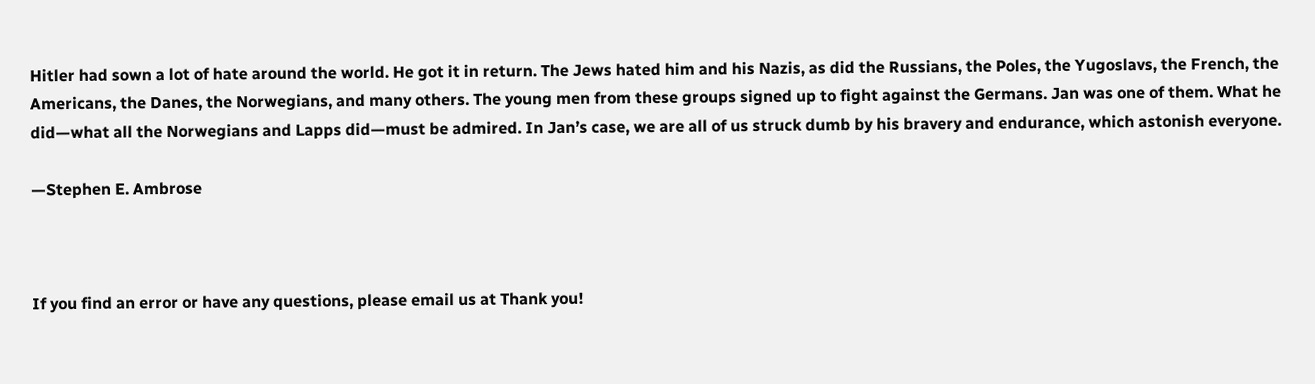Hitler had sown a lot of hate around the world. He got it in return. The Jews hated him and his Nazis, as did the Russians, the Poles, the Yugoslavs, the French, the Americans, the Danes, the Norwegians, and many others. The young men from these groups signed up to fight against the Germans. Jan was one of them. What he did—what all the Norwegians and Lapps did—must be admired. In Jan’s case, we are all of us struck dumb by his bravery and endurance, which astonish everyone.

—Stephen E. Ambrose



If you find an error or have any questions, please email us at Thank you!